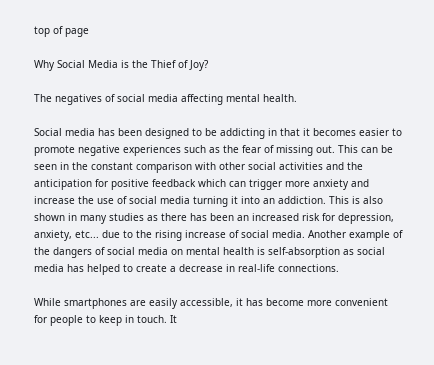top of page

Why Social Media is the Thief of Joy?

The negatives of social media affecting mental health.

Social media has been designed to be addicting in that it becomes easier to promote negative experiences such as the fear of missing out. This can be seen in the constant comparison with other social activities and the anticipation for positive feedback which can trigger more anxiety and increase the use of social media turning it into an addiction. This is also shown in many studies as there has been an increased risk for depression, anxiety, etc... due to the rising increase of social media. Another example of the dangers of social media on mental health is self-absorption as social media has helped to create a decrease in real-life connections.

While smartphones are easily accessible, it has become more convenient for people to keep in touch. It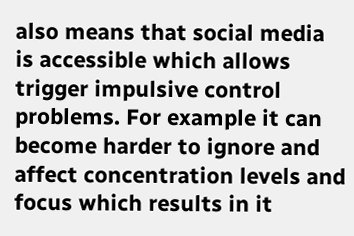also means that social media is accessible which allows trigger impulsive control problems. For example it can become harder to ignore and affect concentration levels and focus which results in it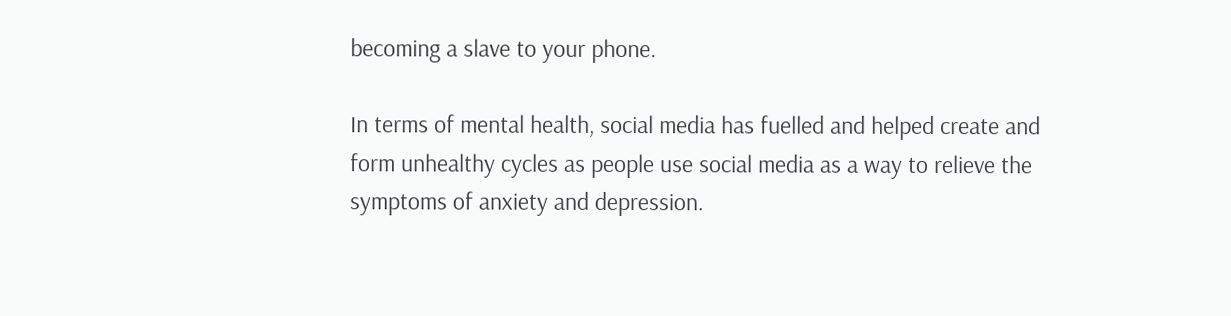becoming a slave to your phone.

In terms of mental health, social media has fuelled and helped create and form unhealthy cycles as people use social media as a way to relieve the symptoms of anxiety and depression.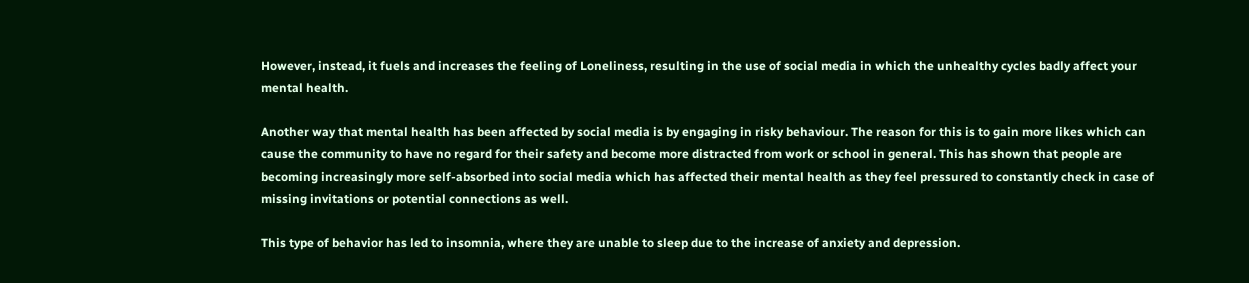However, instead, it fuels and increases the feeling of Loneliness, resulting in the use of social media in which the unhealthy cycles badly affect your mental health.

Another way that mental health has been affected by social media is by engaging in risky behaviour. The reason for this is to gain more likes which can cause the community to have no regard for their safety and become more distracted from work or school in general. This has shown that people are becoming increasingly more self-absorbed into social media which has affected their mental health as they feel pressured to constantly check in case of missing invitations or potential connections as well.

This type of behavior has led to insomnia, where they are unable to sleep due to the increase of anxiety and depression.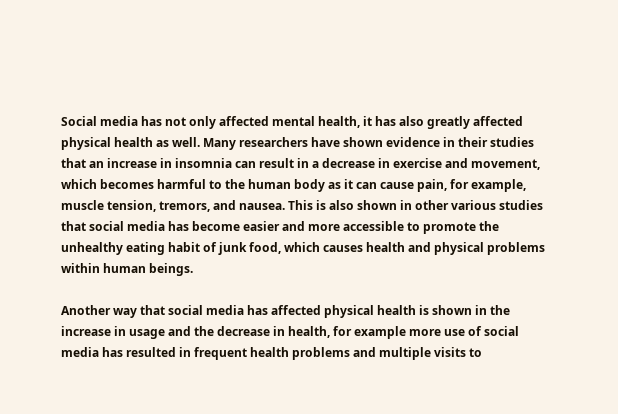Social media has not only affected mental health, it has also greatly affected physical health as well. Many researchers have shown evidence in their studies that an increase in insomnia can result in a decrease in exercise and movement, which becomes harmful to the human body as it can cause pain, for example, muscle tension, tremors, and nausea. This is also shown in other various studies that social media has become easier and more accessible to promote the unhealthy eating habit of junk food, which causes health and physical problems within human beings.

Another way that social media has affected physical health is shown in the increase in usage and the decrease in health, for example more use of social media has resulted in frequent health problems and multiple visits to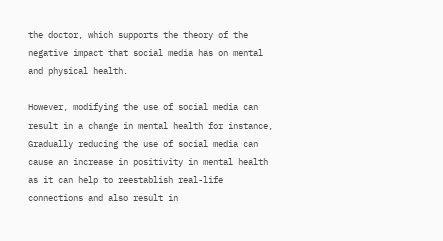the doctor, which supports the theory of the negative impact that social media has on mental and physical health.

However, modifying the use of social media can result in a change in mental health for instance, Gradually reducing the use of social media can cause an increase in positivity in mental health as it can help to reestablish real-life connections and also result in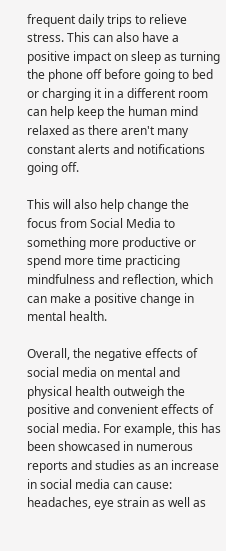frequent daily trips to relieve stress. This can also have a positive impact on sleep as turning the phone off before going to bed or charging it in a different room can help keep the human mind relaxed as there aren't many constant alerts and notifications going off.

This will also help change the focus from Social Media to something more productive or spend more time practicing mindfulness and reflection, which can make a positive change in mental health.

Overall, the negative effects of social media on mental and physical health outweigh the positive and convenient effects of social media. For example, this has been showcased in numerous reports and studies as an increase in social media can cause: headaches, eye strain as well as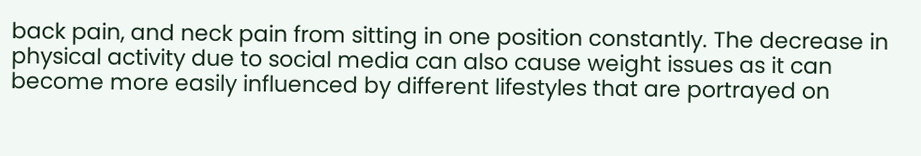back pain, and neck pain from sitting in one position constantly. The decrease in physical activity due to social media can also cause weight issues as it can become more easily influenced by different lifestyles that are portrayed on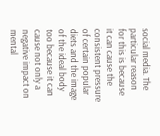social media. The particular reason for this is because it can cause the consistent pressure of certain popular diets and the image of the ideal body too because it can cause not only a negative impact on mental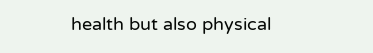health but also physical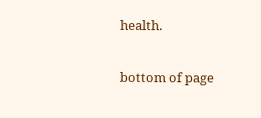health.


bottom of page